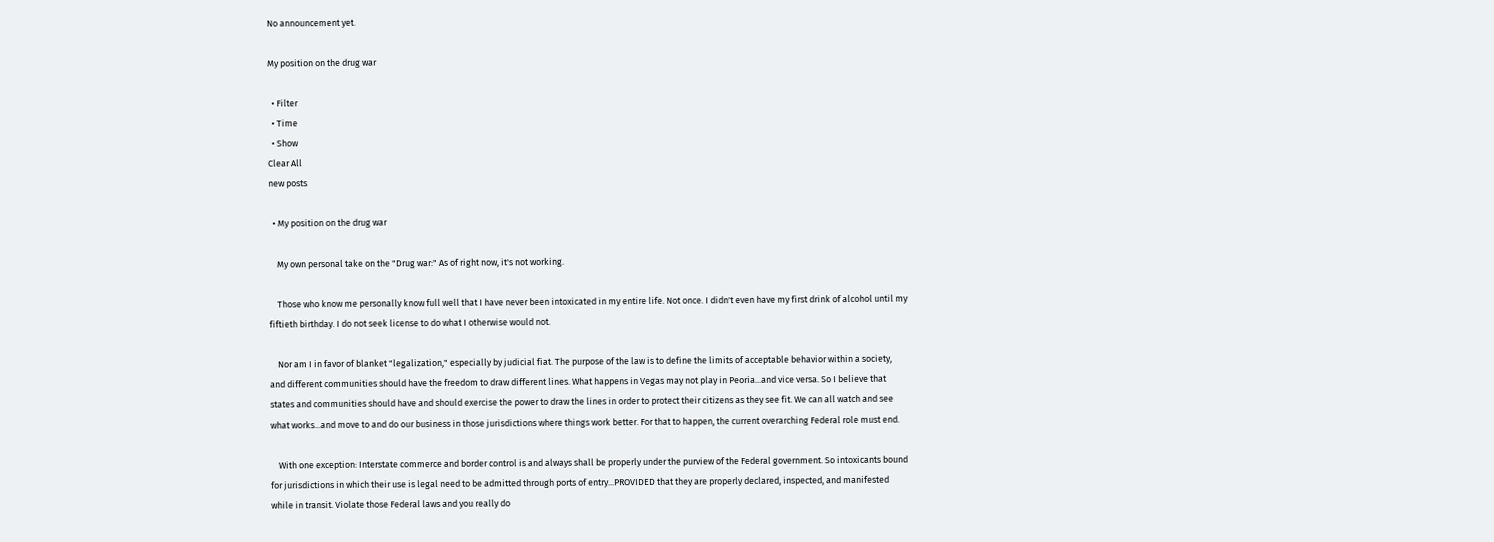No announcement yet.

My position on the drug war

  • Filter
  • Time
  • Show
Clear All
new posts

  • My position on the drug war

    My own personal take on the "Drug war:" As of right now, it's not working.

    Those who know me personally know full well that I have never been intoxicated in my entire life. Not once. I didn't even have my first drink of alcohol until my fiftieth birthday. I do not seek license to do what I otherwise would not.

    Nor am I in favor of blanket "legalization," especially by judicial fiat. The purpose of the law is to define the limits of acceptable behavior within a society, and different communities should have the freedom to draw different lines. What happens in Vegas may not play in Peoria...and vice versa. So I believe that states and communities should have and should exercise the power to draw the lines in order to protect their citizens as they see fit. We can all watch and see what works...and move to and do our business in those jurisdictions where things work better. For that to happen, the current overarching Federal role must end.

    With one exception: Interstate commerce and border control is and always shall be properly under the purview of the Federal government. So intoxicants bound for jurisdictions in which their use is legal need to be admitted through ports of entry...PROVIDED that they are properly declared, inspected, and manifested while in transit. Violate those Federal laws and you really do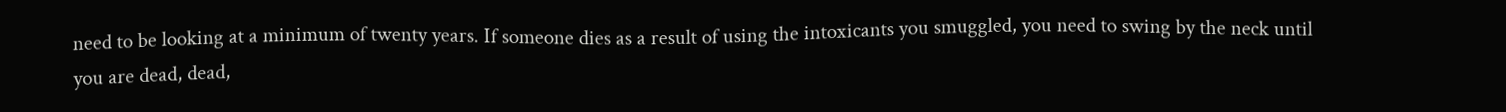need to be looking at a minimum of twenty years. If someone dies as a result of using the intoxicants you smuggled, you need to swing by the neck until you are dead, dead,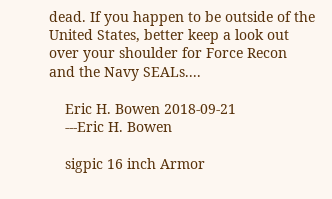dead. If you happen to be outside of the United States, better keep a look out over your shoulder for Force Recon and the Navy SEALs....

    Eric H. Bowen 2018-09-21
    ---Eric H. Bowen

    sigpic 16 inch Armor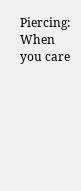Piercing: When you care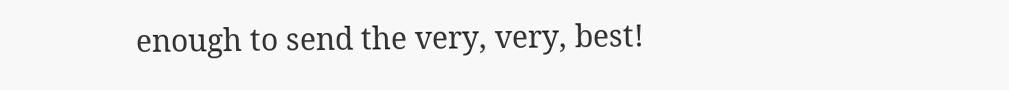enough to send the very, very, best!